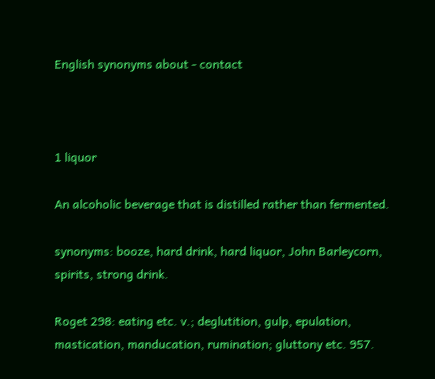English synonyms about - contact



1 liquor

An alcoholic beverage that is distilled rather than fermented.

synonyms: booze, hard drink, hard liquor, John Barleycorn, spirits, strong drink.

Roget 298: eating etc. v.; deglutition, gulp, epulation, mastication, manducation, rumination; gluttony etc. 957.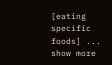[eating specific foods] ... show more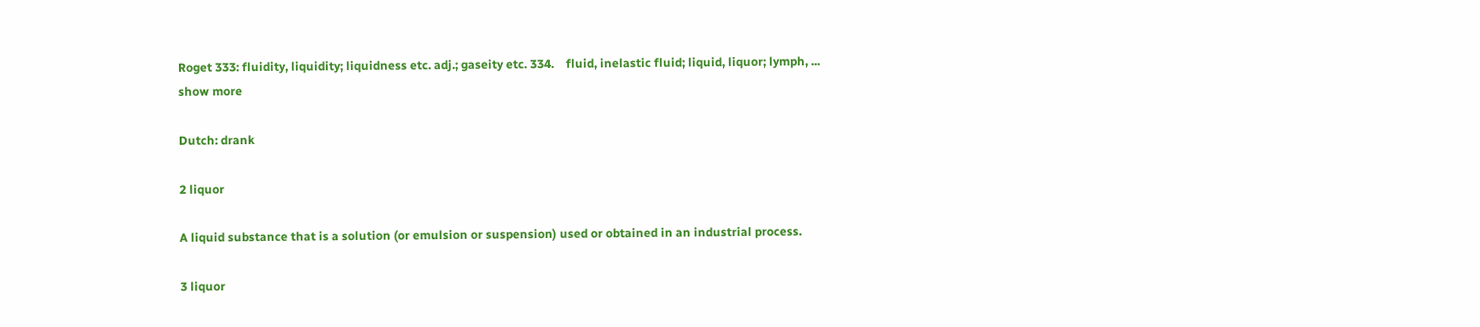Roget 333: fluidity, liquidity; liquidness etc. adj.; gaseity etc. 334.    fluid, inelastic fluid; liquid, liquor; lymph, ... show more

Dutch: drank

2 liquor

A liquid substance that is a solution (or emulsion or suspension) used or obtained in an industrial process.

3 liquor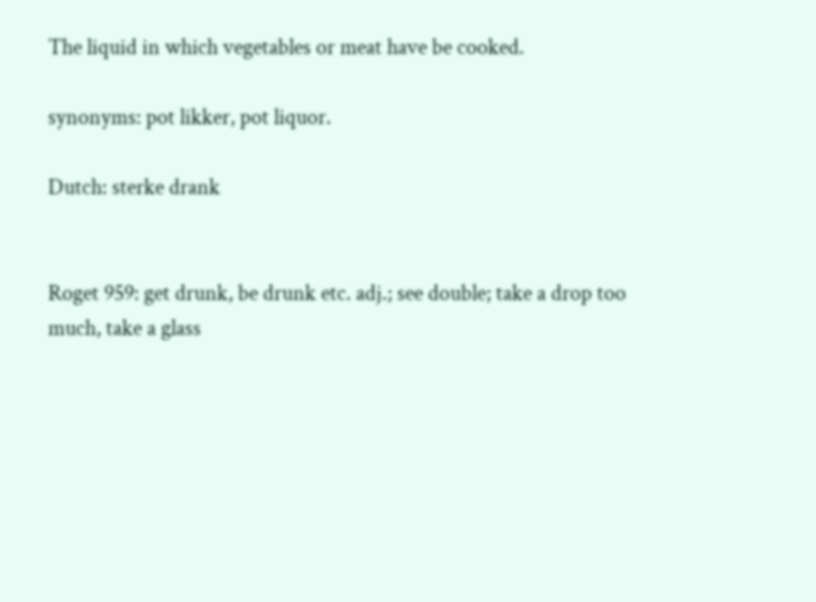The liquid in which vegetables or meat have be cooked.

synonyms: pot likker, pot liquor.

Dutch: sterke drank


Roget 959: get drunk, be drunk etc. adj.; see double; take a drop too much, take a glass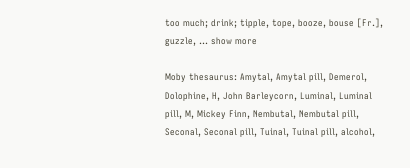too much; drink; tipple, tope, booze, bouse [Fr.], guzzle, ... show more

Moby thesaurus: Amytal, Amytal pill, Demerol, Dolophine, H, John Barleycorn, Luminal, Luminal pill, M, Mickey Finn, Nembutal, Nembutal pill, Seconal, Seconal pill, Tuinal, Tuinal pill, alcohol,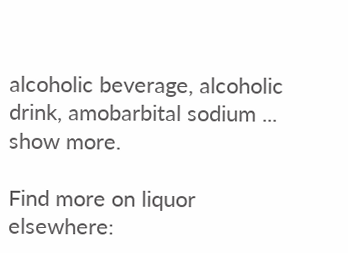alcoholic beverage, alcoholic drink, amobarbital sodium ... show more.

Find more on liquor elsewhere: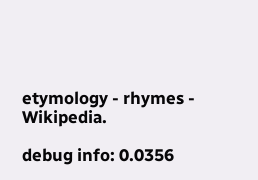etymology - rhymes - Wikipedia.

debug info: 0.0356